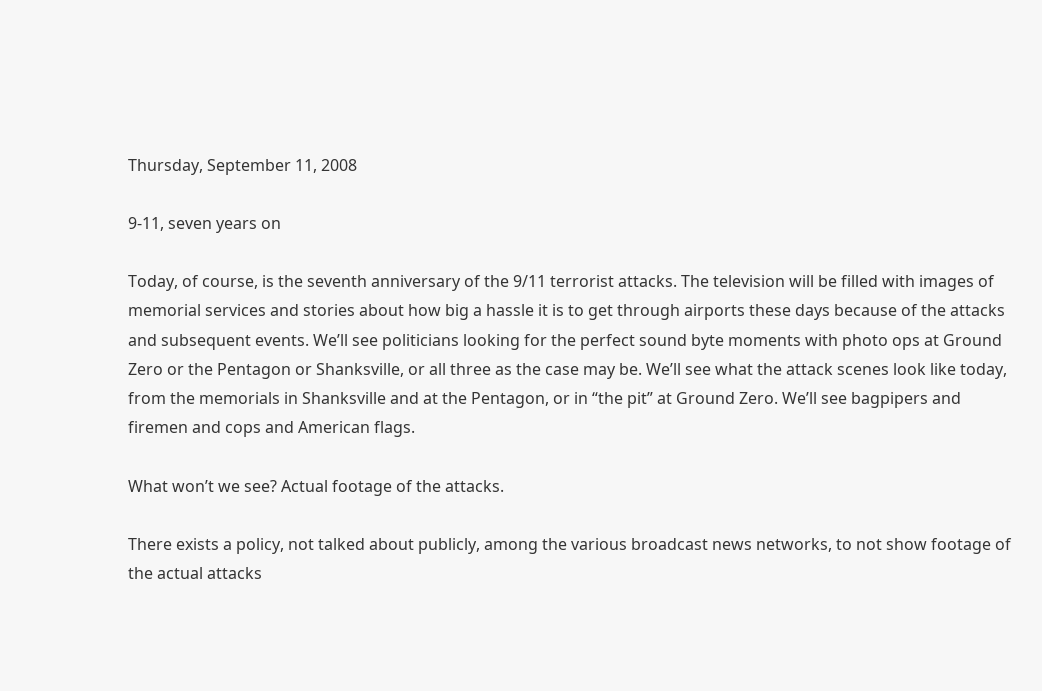Thursday, September 11, 2008

9-11, seven years on

Today, of course, is the seventh anniversary of the 9/11 terrorist attacks. The television will be filled with images of memorial services and stories about how big a hassle it is to get through airports these days because of the attacks and subsequent events. We’ll see politicians looking for the perfect sound byte moments with photo ops at Ground Zero or the Pentagon or Shanksville, or all three as the case may be. We’ll see what the attack scenes look like today, from the memorials in Shanksville and at the Pentagon, or in “the pit” at Ground Zero. We’ll see bagpipers and firemen and cops and American flags.

What won’t we see? Actual footage of the attacks.

There exists a policy, not talked about publicly, among the various broadcast news networks, to not show footage of the actual attacks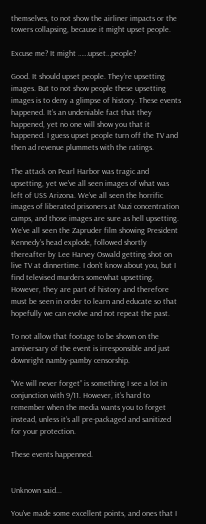themselves, to not show the airliner impacts or the towers collapsing, because it might upset people.

Excuse me? It might ……upset…people?

Good. It should upset people. They’re upsetting images. But to not show people these upsetting images is to deny a glimpse of history. These events happened. It’s an undeniable fact that they happened, yet no one will show you that it happened. I guess upset people turn off the TV and then ad revenue plummets with the ratings.

The attack on Pearl Harbor was tragic and upsetting, yet we’ve all seen images of what was left of USS Arizona. We’ve all seen the horrific images of liberated prisoners at Nazi concentration camps, and those images are sure as hell upsetting. We’ve all seen the Zapruder film showing President Kennedy’s head explode, followed shortly thereafter by Lee Harvey Oswald getting shot on live TV at dinnertime. I don’t know about you, but I find televised murders somewhat upsetting. However, they are part of history and therefore must be seen in order to learn and educate so that hopefully we can evolve and not repeat the past.

To not allow that footage to be shown on the anniversary of the event is irresponsible and just downright namby-pamby censorship.

“We will never forget” is something I see a lot in conjunction with 9/11. However, it’s hard to remember when the media wants you to forget instead, unless it’s all pre-packaged and sanitized for your protection.

These events happenned.


Unknown said...

You've made some excellent points, and ones that I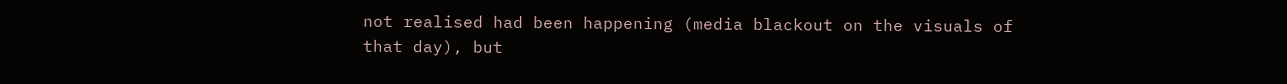not realised had been happening (media blackout on the visuals of that day), but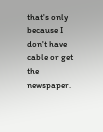that's only because I don't have cable or get the newspaper.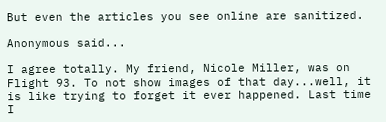But even the articles you see online are sanitized.

Anonymous said...

I agree totally. My friend, Nicole Miller, was on Flight 93. To not show images of that day...well, it is like trying to forget it ever happened. Last time I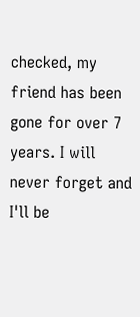checked, my friend has been gone for over 7 years. I will never forget and I'll be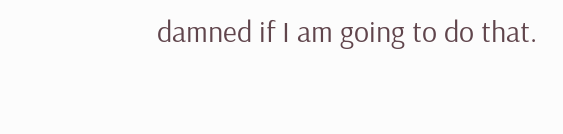damned if I am going to do that.